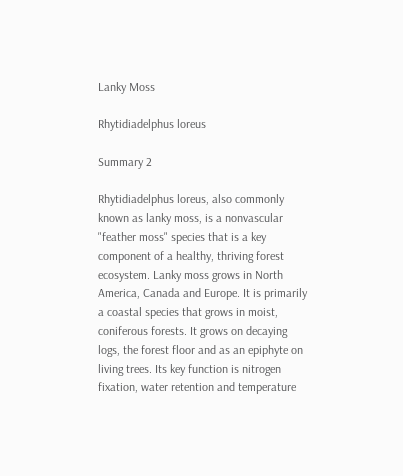Lanky Moss

Rhytidiadelphus loreus

Summary 2

Rhytidiadelphus loreus, also commonly known as lanky moss, is a nonvascular "feather moss" species that is a key component of a healthy, thriving forest ecosystem. Lanky moss grows in North America, Canada and Europe. It is primarily a coastal species that grows in moist, coniferous forests. It grows on decaying logs, the forest floor and as an epiphyte on living trees. Its key function is nitrogen fixation, water retention and temperature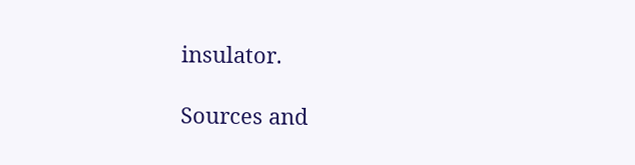insulator.

Sources and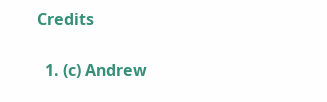Credits

  1. (c) Andrew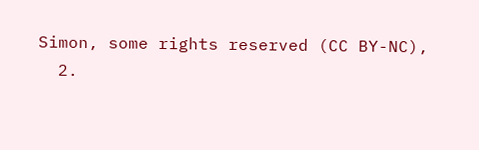Simon, some rights reserved (CC BY-NC),
  2.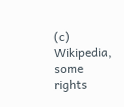(c) Wikipedia, some rights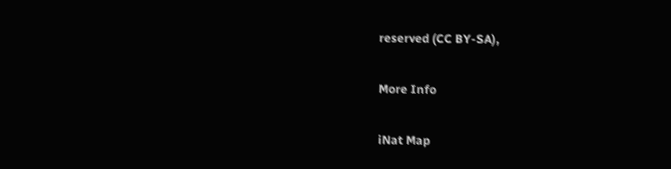reserved (CC BY-SA),

More Info

iNat Map